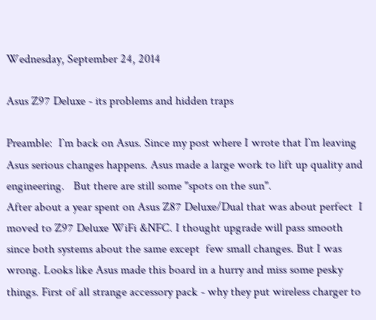Wednesday, September 24, 2014

Asus Z97 Deluxe - its problems and hidden traps

Preamble:  I`m back on Asus. Since my post where I wrote that I`m leaving Asus serious changes happens. Asus made a large work to lift up quality and engineering.   But there are still some "spots on the sun".
After about a year spent on Asus Z87 Deluxe/Dual that was about perfect  I moved to Z97 Deluxe WiFi &NFC. I thought upgrade will pass smooth since both systems about the same except  few small changes. But I was wrong. Looks like Asus made this board in a hurry and miss some pesky things. First of all strange accessory pack - why they put wireless charger to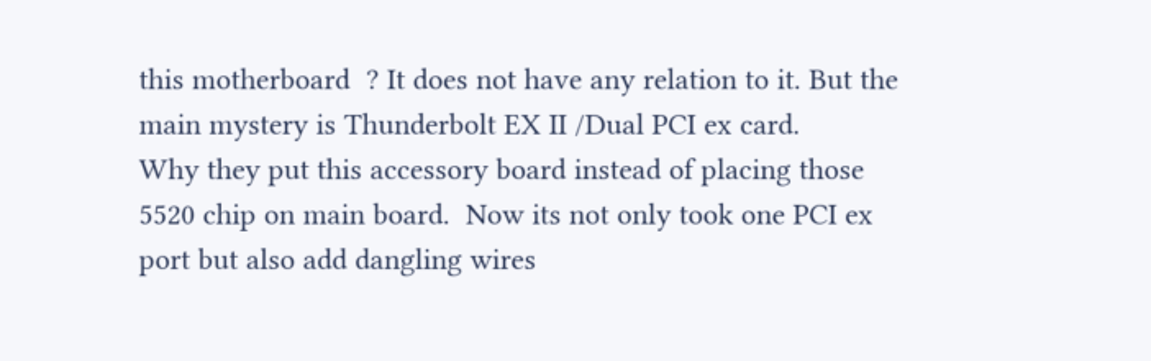this motherboard  ? It does not have any relation to it. But the main mystery is Thunderbolt EX II /Dual PCI ex card.
Why they put this accessory board instead of placing those 5520 chip on main board.  Now its not only took one PCI ex port but also add dangling wires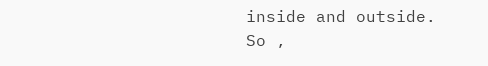inside and outside. So ,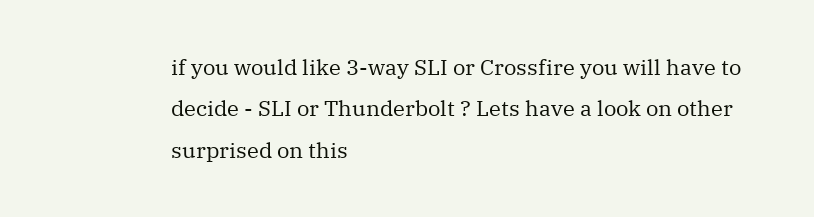if you would like 3-way SLI or Crossfire you will have to decide - SLI or Thunderbolt ? Lets have a look on other surprised on this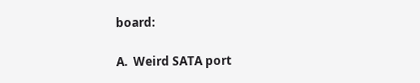board:

A.  Weird SATA port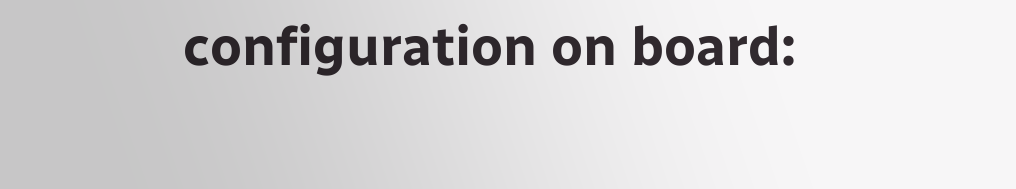configuration on board: